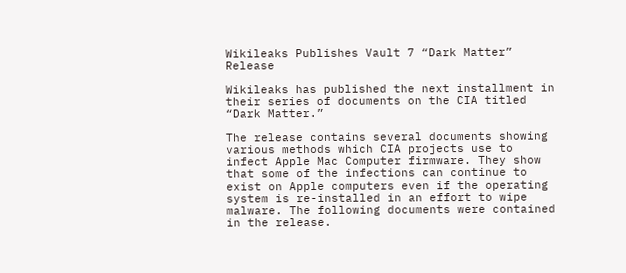Wikileaks Publishes Vault 7 “Dark Matter” Release

Wikileaks has published the next installment in their series of documents on the CIA titled “Dark Matter.”

The release contains several documents showing various methods which CIA projects use to infect Apple Mac Computer firmware. They show that some of the infections can continue to exist on Apple computers even if the operating system is re-installed in an effort to wipe malware. The following documents were contained in the release.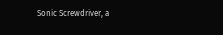Sonic Screwdriver, a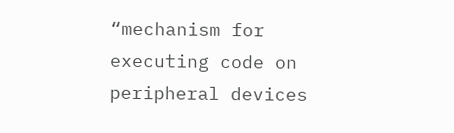“mechanism for executing code on peripheral devices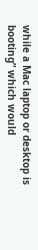while a Mac laptop or desktop is booting” which would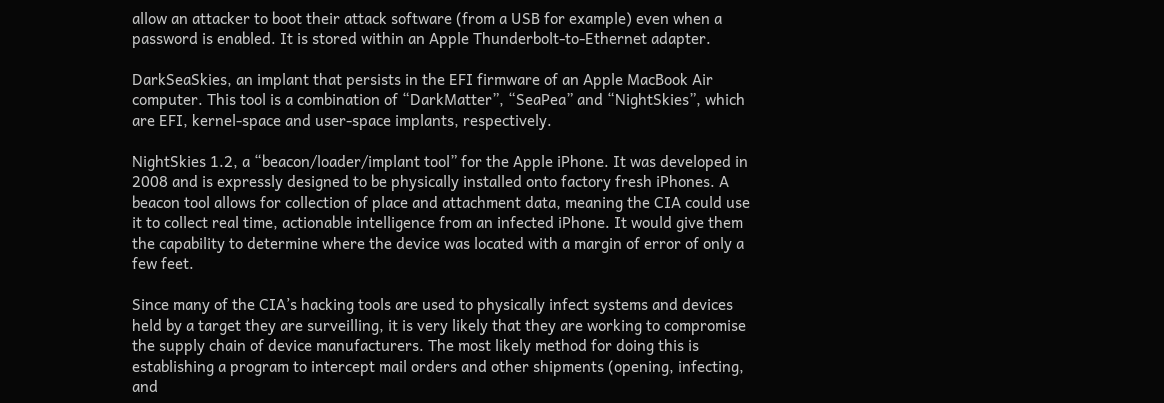allow an attacker to boot their attack software (from a USB for example) even when a password is enabled. It is stored within an Apple Thunderbolt-to-Ethernet adapter.

DarkSeaSkies, an implant that persists in the EFI firmware of an Apple MacBook Air computer. This tool is a combination of “DarkMatter”, “SeaPea” and “NightSkies”, which are EFI, kernel-space and user-space implants, respectively.

NightSkies 1.2, a “beacon/loader/implant tool” for the Apple iPhone. It was developed in 2008 and is expressly designed to be physically installed onto factory fresh iPhones. A beacon tool allows for collection of place and attachment data, meaning the CIA could use it to collect real time, actionable intelligence from an infected iPhone. It would give them the capability to determine where the device was located with a margin of error of only a few feet.

Since many of the CIA’s hacking tools are used to physically infect systems and devices held by a target they are surveilling, it is very likely that they are working to compromise the supply chain of device manufacturers. The most likely method for doing this is establishing a program to intercept mail orders and other shipments (opening, infecting, and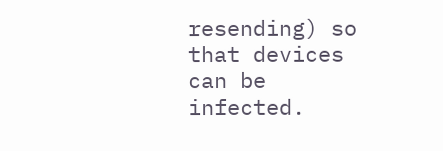resending) so that devices can be infected.